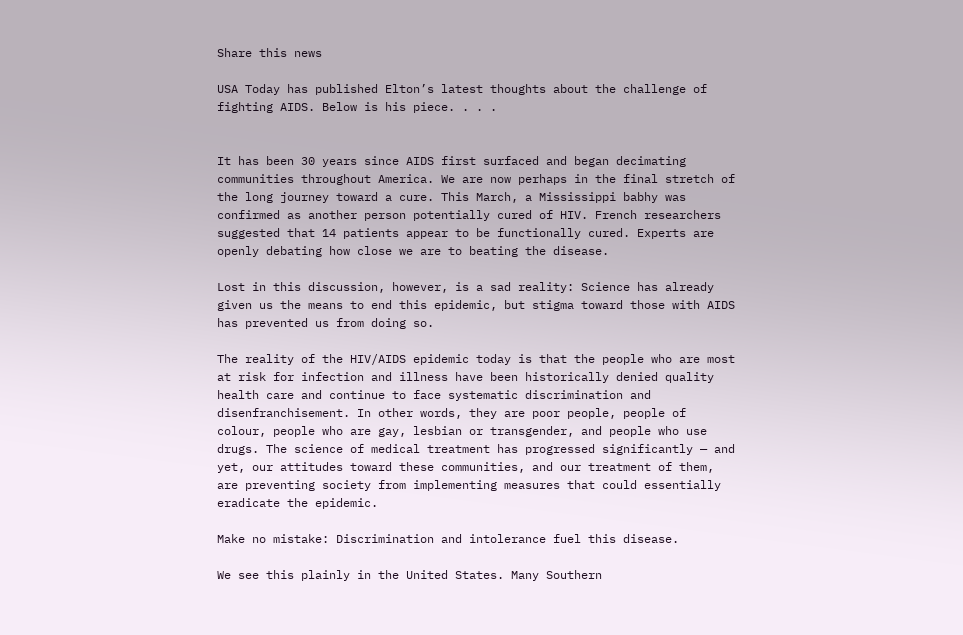Share this news

USA Today has published Elton’s latest thoughts about the challenge of fighting AIDS. Below is his piece. . . .


It has been 30 years since AIDS first surfaced and began decimating communities throughout America. We are now perhaps in the final stretch of the long journey toward a cure. This March, a Mississippi babhy was confirmed as another person potentially cured of HIV. French researchers suggested that 14 patients appear to be functionally cured. Experts are openly debating how close we are to beating the disease.

Lost in this discussion, however, is a sad reality: Science has already given us the means to end this epidemic, but stigma toward those with AIDS has prevented us from doing so.

The reality of the HIV/AIDS epidemic today is that the people who are most at risk for infection and illness have been historically denied quality health care and continue to face systematic discrimination and disenfranchisement. In other words, they are poor people, people of colour, people who are gay, lesbian or transgender, and people who use drugs. The science of medical treatment has progressed significantly — and yet, our attitudes toward these communities, and our treatment of them, are preventing society from implementing measures that could essentially eradicate the epidemic.

Make no mistake: Discrimination and intolerance fuel this disease.

We see this plainly in the United States. Many Southern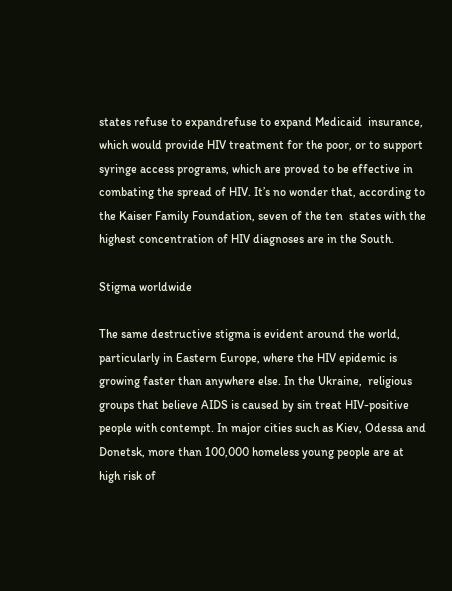states refuse to expandrefuse to expand Medicaid  insurance, which would provide HIV treatment for the poor, or to support syringe access programs, which are proved to be effective in combating the spread of HIV. It’s no wonder that, according to the Kaiser Family Foundation, seven of the ten  states with the highest concentration of HIV diagnoses are in the South.

Stigma worldwide

The same destructive stigma is evident around the world, particularly in Eastern Europe, where the HIV epidemic is growing faster than anywhere else. In the Ukraine,  religious groups that believe AIDS is caused by sin treat HIV-positive people with contempt. In major cities such as Kiev, Odessa and Donetsk, more than 100,000 homeless young people are at high risk of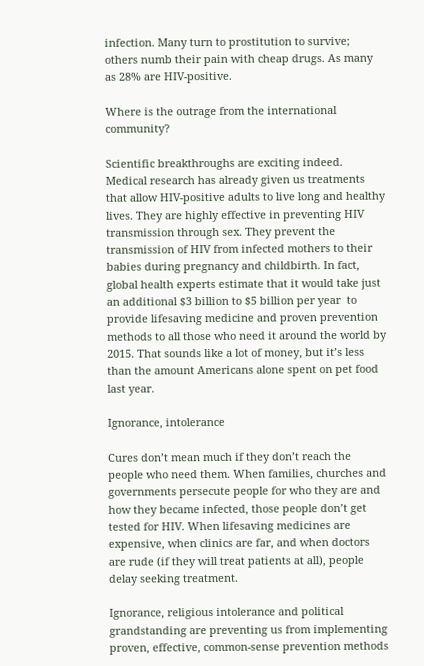infection. Many turn to prostitution to survive; others numb their pain with cheap drugs. As many as 28% are HIV-positive.

Where is the outrage from the international community?

Scientific breakthroughs are exciting indeed. Medical research has already given us treatments that allow HIV-positive adults to live long and healthy lives. They are highly effective in preventing HIV transmission through sex. They prevent the transmission of HIV from infected mothers to their babies during pregnancy and childbirth. In fact, global health experts estimate that it would take just an additional $3 billion to $5 billion per year  to provide lifesaving medicine and proven prevention methods to all those who need it around the world by 2015. That sounds like a lot of money, but it’s less than the amount Americans alone spent on pet food last year.

Ignorance, intolerance

Cures don’t mean much if they don’t reach the people who need them. When families, churches and governments persecute people for who they are and how they became infected, those people don’t get tested for HIV. When lifesaving medicines are expensive, when clinics are far, and when doctors are rude (if they will treat patients at all), people delay seeking treatment.

Ignorance, religious intolerance and political grandstanding are preventing us from implementing proven, effective, common-sense prevention methods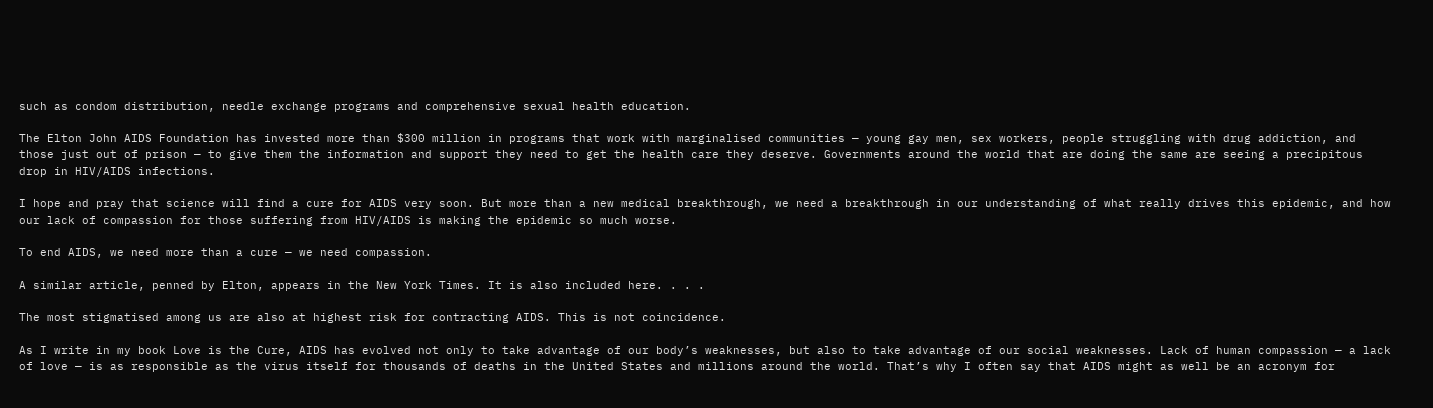such as condom distribution, needle exchange programs and comprehensive sexual health education.

The Elton John AIDS Foundation has invested more than $300 million in programs that work with marginalised communities — young gay men, sex workers, people struggling with drug addiction, and those just out of prison — to give them the information and support they need to get the health care they deserve. Governments around the world that are doing the same are seeing a precipitous drop in HIV/AIDS infections.

I hope and pray that science will find a cure for AIDS very soon. But more than a new medical breakthrough, we need a breakthrough in our understanding of what really drives this epidemic, and how our lack of compassion for those suffering from HIV/AIDS is making the epidemic so much worse.

To end AIDS, we need more than a cure — we need compassion.

A similar article, penned by Elton, appears in the New York Times. It is also included here. . . .

The most stigmatised among us are also at highest risk for contracting AIDS. This is not coincidence.

As I write in my book Love is the Cure, AIDS has evolved not only to take advantage of our body’s weaknesses, but also to take advantage of our social weaknesses. Lack of human compassion — a lack of love — is as responsible as the virus itself for thousands of deaths in the United States and millions around the world. That’s why I often say that AIDS might as well be an acronym for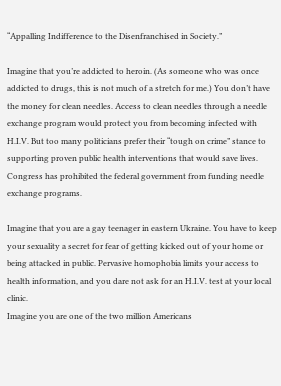“Appalling Indifference to the Disenfranchised in Society.”

Imagine that you’re addicted to heroin. (As someone who was once addicted to drugs, this is not much of a stretch for me.) You don’t have the money for clean needles. Access to clean needles through a needle exchange program would protect you from becoming infected with H.I.V. But too many politicians prefer their “tough on crime” stance to supporting proven public health interventions that would save lives. Congress has prohibited the federal government from funding needle exchange programs.

Imagine that you are a gay teenager in eastern Ukraine. You have to keep your sexuality a secret for fear of getting kicked out of your home or being attacked in public. Pervasive homophobia limits your access to health information, and you dare not ask for an H.I.V. test at your local clinic.
Imagine you are one of the two million Americans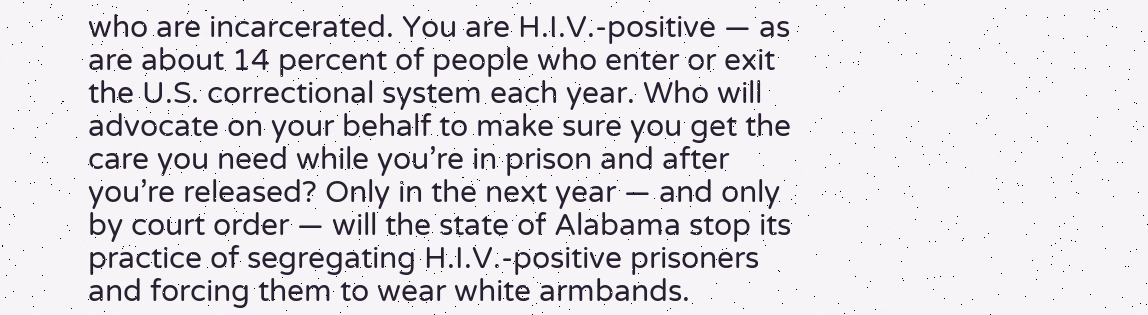who are incarcerated. You are H.I.V.-positive — as are about 14 percent of people who enter or exit the U.S. correctional system each year. Who will advocate on your behalf to make sure you get the care you need while you’re in prison and after you’re released? Only in the next year — and only by court order — will the state of Alabama stop its practice of segregating H.I.V.-positive prisoners and forcing them to wear white armbands.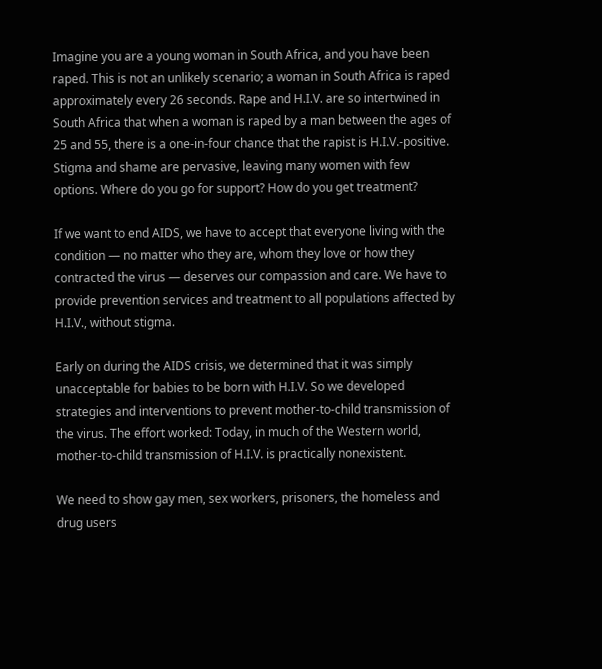Imagine you are a young woman in South Africa, and you have been raped. This is not an unlikely scenario; a woman in South Africa is raped approximately every 26 seconds. Rape and H.I.V. are so intertwined in South Africa that when a woman is raped by a man between the ages of 25 and 55, there is a one-in-four chance that the rapist is H.I.V.-positive. Stigma and shame are pervasive, leaving many women with few options. Where do you go for support? How do you get treatment?

If we want to end AIDS, we have to accept that everyone living with the condition — no matter who they are, whom they love or how they contracted the virus — deserves our compassion and care. We have to provide prevention services and treatment to all populations affected by H.I.V., without stigma.

Early on during the AIDS crisis, we determined that it was simply unacceptable for babies to be born with H.I.V. So we developed strategies and interventions to prevent mother-to-child transmission of the virus. The effort worked: Today, in much of the Western world, mother-to-child transmission of H.I.V. is practically nonexistent.

We need to show gay men, sex workers, prisoners, the homeless and drug users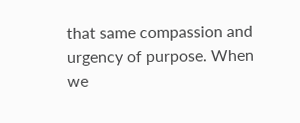that same compassion and urgency of purpose. When we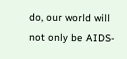do, our world will not only be AIDS-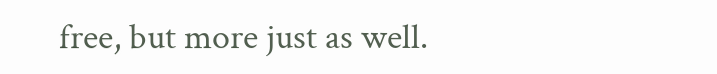free, but more just as well.